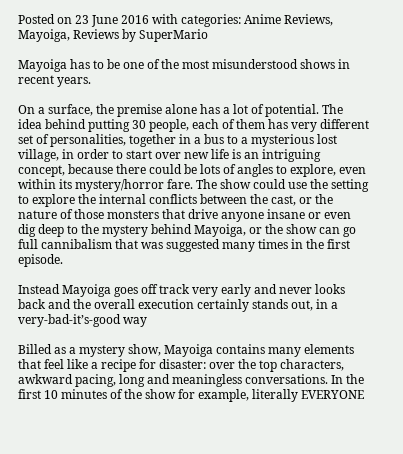Posted on 23 June 2016 with categories: Anime Reviews, Mayoiga, Reviews by SuperMario

Mayoiga has to be one of the most misunderstood shows in recent years.

On a surface, the premise alone has a lot of potential. The idea behind putting 30 people, each of them has very different set of personalities, together in a bus to a mysterious lost village, in order to start over new life is an intriguing concept, because there could be lots of angles to explore, even within its mystery/horror fare. The show could use the setting to explore the internal conflicts between the cast, or the nature of those monsters that drive anyone insane or even dig deep to the mystery behind Mayoiga, or the show can go full cannibalism that was suggested many times in the first episode.

Instead Mayoiga goes off track very early and never looks back and the overall execution certainly stands out, in a very-bad-it’s-good way

Billed as a mystery show, Mayoiga contains many elements that feel like a recipe for disaster: over the top characters, awkward pacing, long and meaningless conversations. In the first 10 minutes of the show for example, literally EVERYONE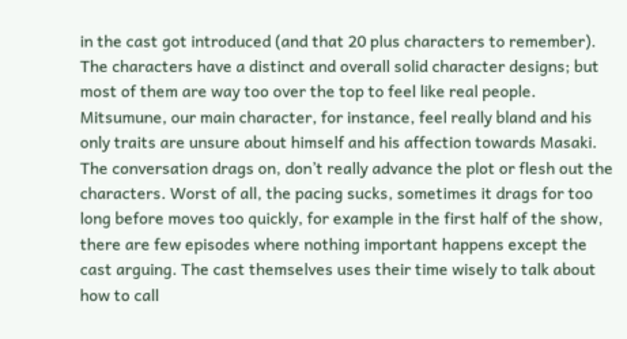in the cast got introduced (and that 20 plus characters to remember). The characters have a distinct and overall solid character designs; but most of them are way too over the top to feel like real people. Mitsumune, our main character, for instance, feel really bland and his only traits are unsure about himself and his affection towards Masaki. The conversation drags on, don’t really advance the plot or flesh out the characters. Worst of all, the pacing sucks, sometimes it drags for too long before moves too quickly, for example in the first half of the show, there are few episodes where nothing important happens except the cast arguing. The cast themselves uses their time wisely to talk about how to call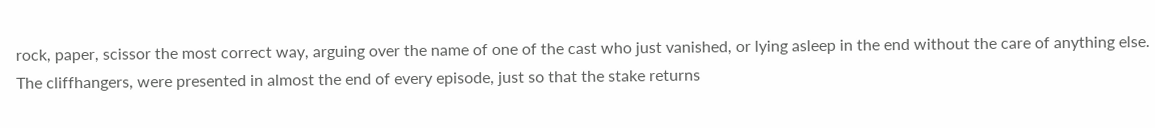rock, paper, scissor the most correct way, arguing over the name of one of the cast who just vanished, or lying asleep in the end without the care of anything else.  The cliffhangers, were presented in almost the end of every episode, just so that the stake returns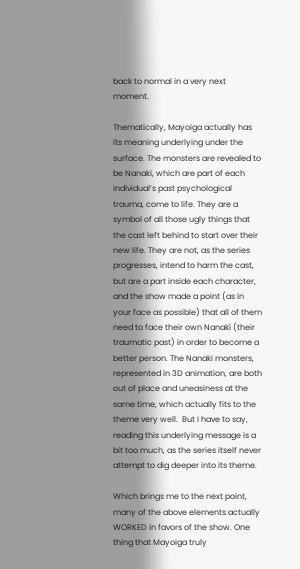back to normal in a very next moment.

Thematically, Mayoiga actually has its meaning underlying under the surface. The monsters are revealed to be Nanaki, which are part of each individual’s past psychological trauma, come to life. They are a symbol of all those ugly things that the cast left behind to start over their new life. They are not, as the series progresses, intend to harm the cast, but are a part inside each character, and the show made a point (as in your face as possible) that all of them need to face their own Nanaki (their traumatic past) in order to become a better person. The Nanaki monsters, represented in 3D animation, are both out of place and uneasiness at the same time, which actually fits to the theme very well.  But I have to say, reading this underlying message is a bit too much, as the series itself never attempt to dig deeper into its theme.

Which brings me to the next point, many of the above elements actually WORKED in favors of the show. One thing that Mayoiga truly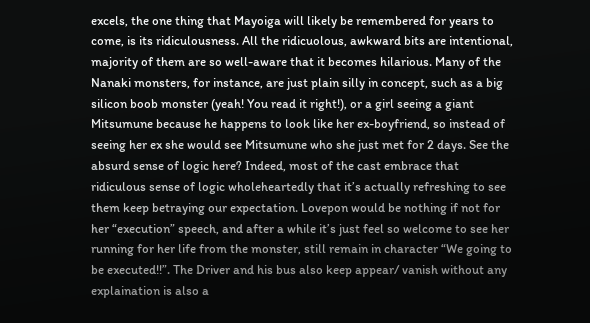excels, the one thing that Mayoiga will likely be remembered for years to come, is its ridiculousness. All the ridicuolous, awkward bits are intentional, majority of them are so well-aware that it becomes hilarious. Many of the Nanaki monsters, for instance, are just plain silly in concept, such as a big silicon boob monster (yeah! You read it right!), or a girl seeing a giant Mitsumune because he happens to look like her ex-boyfriend, so instead of seeing her ex she would see Mitsumune who she just met for 2 days. See the absurd sense of logic here? Indeed, most of the cast embrace that ridiculous sense of logic wholeheartedly that it’s actually refreshing to see them keep betraying our expectation. Lovepon would be nothing if not for her “execution” speech, and after a while it’s just feel so welcome to see her running for her life from the monster, still remain in character “We going to be executed!!”. The Driver and his bus also keep appear/ vanish without any explaination is also a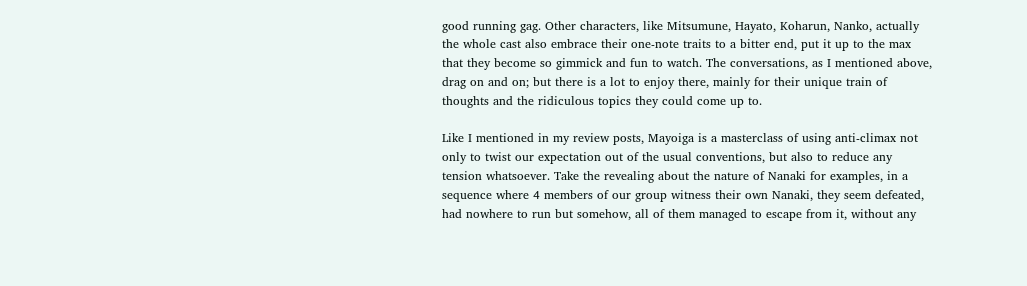good running gag. Other characters, like Mitsumune, Hayato, Koharun, Nanko, actually the whole cast also embrace their one-note traits to a bitter end, put it up to the max that they become so gimmick and fun to watch. The conversations, as I mentioned above, drag on and on; but there is a lot to enjoy there, mainly for their unique train of thoughts and the ridiculous topics they could come up to.

Like I mentioned in my review posts, Mayoiga is a masterclass of using anti-climax not only to twist our expectation out of the usual conventions, but also to reduce any tension whatsoever. Take the revealing about the nature of Nanaki for examples, in a sequence where 4 members of our group witness their own Nanaki, they seem defeated, had nowhere to run but somehow, all of them managed to escape from it, without any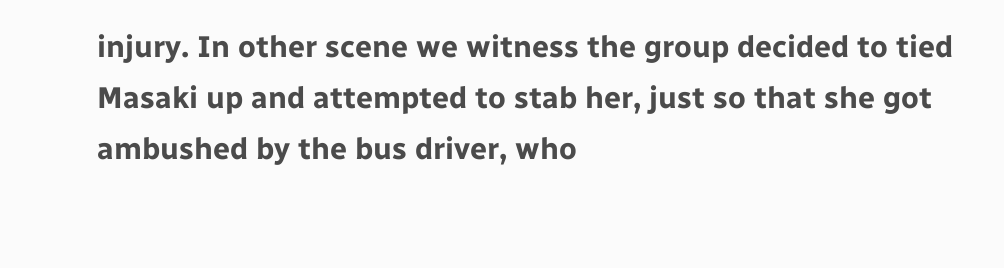injury. In other scene we witness the group decided to tied Masaki up and attempted to stab her, just so that she got ambushed by the bus driver, who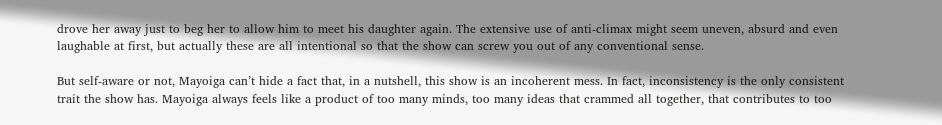drove her away just to beg her to allow him to meet his daughter again. The extensive use of anti-climax might seem uneven, absurd and even laughable at first, but actually these are all intentional so that the show can screw you out of any conventional sense.

But self-aware or not, Mayoiga can’t hide a fact that, in a nutshell, this show is an incoherent mess. In fact, inconsistency is the only consistent trait the show has. Mayoiga always feels like a product of too many minds, too many ideas that crammed all together, that contributes to too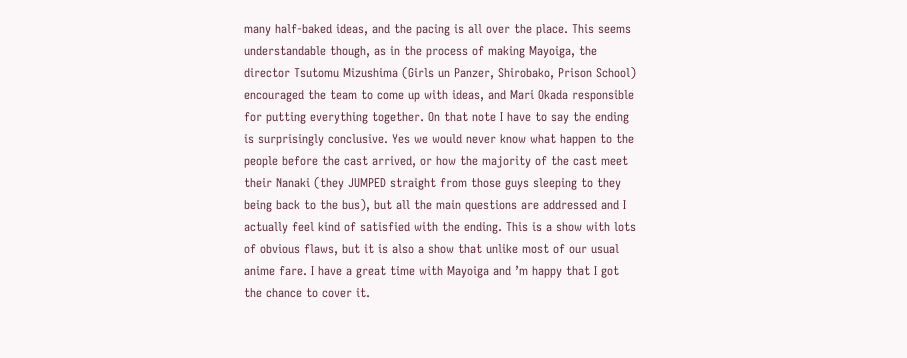many half-baked ideas, and the pacing is all over the place. This seems understandable though, as in the process of making Mayoiga, the director Tsutomu Mizushima (Girls un Panzer, Shirobako, Prison School) encouraged the team to come up with ideas, and Mari Okada responsible for putting everything together. On that note I have to say the ending is surprisingly conclusive. Yes we would never know what happen to the people before the cast arrived, or how the majority of the cast meet their Nanaki (they JUMPED straight from those guys sleeping to they being back to the bus), but all the main questions are addressed and I actually feel kind of satisfied with the ending. This is a show with lots of obvious flaws, but it is also a show that unlike most of our usual anime fare. I have a great time with Mayoiga and ’m happy that I got the chance to cover it.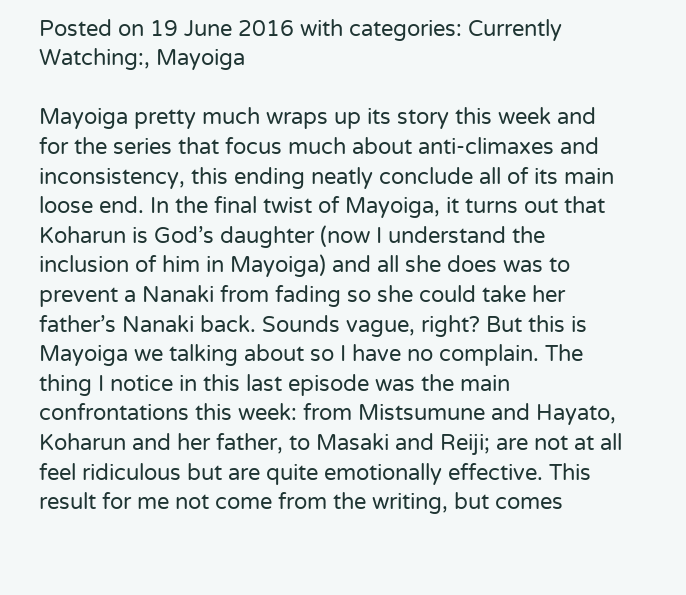Posted on 19 June 2016 with categories: Currently Watching:, Mayoiga

Mayoiga pretty much wraps up its story this week and for the series that focus much about anti-climaxes and inconsistency, this ending neatly conclude all of its main loose end. In the final twist of Mayoiga, it turns out that Koharun is God’s daughter (now I understand the inclusion of him in Mayoiga) and all she does was to prevent a Nanaki from fading so she could take her father’s Nanaki back. Sounds vague, right? But this is Mayoiga we talking about so I have no complain. The thing I notice in this last episode was the main confrontations this week: from Mistsumune and Hayato, Koharun and her father, to Masaki and Reiji; are not at all feel ridiculous but are quite emotionally effective. This result for me not come from the writing, but comes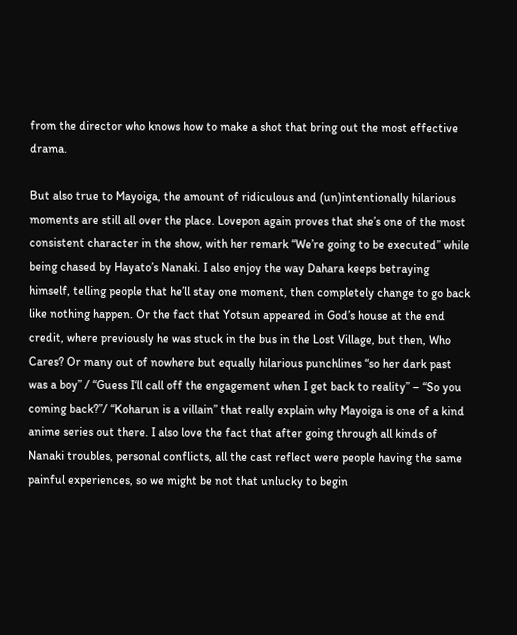from the director who knows how to make a shot that bring out the most effective drama.

But also true to Mayoiga, the amount of ridiculous and (un)intentionally hilarious moments are still all over the place. Lovepon again proves that she’s one of the most consistent character in the show, with her remark “We’re going to be executed” while being chased by Hayato’s Nanaki. I also enjoy the way Dahara keeps betraying himself, telling people that he’ll stay one moment, then completely change to go back like nothing happen. Or the fact that Yotsun appeared in God’s house at the end credit, where previously he was stuck in the bus in the Lost Village, but then, Who Cares? Or many out of nowhere but equally hilarious punchlines “so her dark past was a boy” / “Guess I‘ll call off the engagement when I get back to reality” – “So you coming back?”/ “Koharun is a villain” that really explain why Mayoiga is one of a kind anime series out there. I also love the fact that after going through all kinds of Nanaki troubles, personal conflicts, all the cast reflect were people having the same painful experiences, so we might be not that unlucky to begin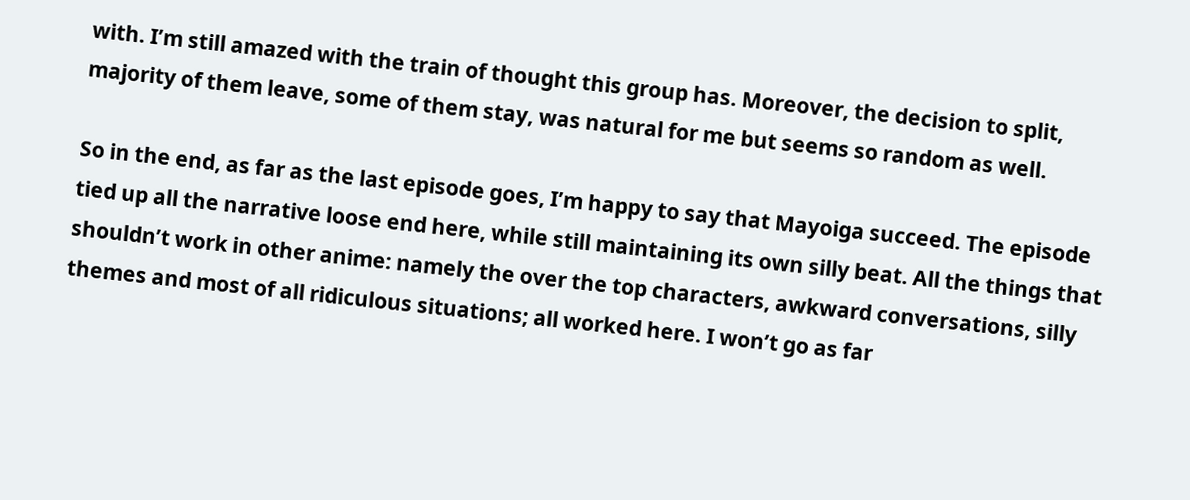with. I’m still amazed with the train of thought this group has. Moreover, the decision to split, majority of them leave, some of them stay, was natural for me but seems so random as well.

So in the end, as far as the last episode goes, I’m happy to say that Mayoiga succeed. The episode tied up all the narrative loose end here, while still maintaining its own silly beat. All the things that shouldn’t work in other anime: namely the over the top characters, awkward conversations, silly themes and most of all ridiculous situations; all worked here. I won’t go as far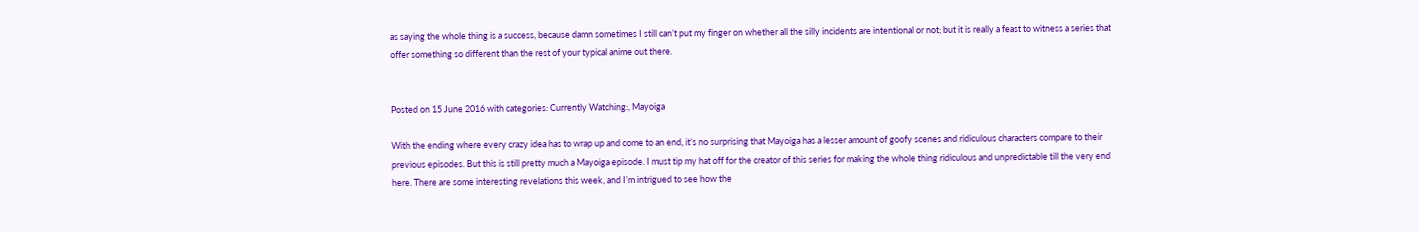as saying the whole thing is a success, because damn sometimes I still can’t put my finger on whether all the silly incidents are intentional or not; but it is really a feast to witness a series that offer something so different than the rest of your typical anime out there.


Posted on 15 June 2016 with categories: Currently Watching:, Mayoiga

With the ending where every crazy idea has to wrap up and come to an end, it’s no surprising that Mayoiga has a lesser amount of goofy scenes and ridiculous characters compare to their previous episodes. But this is still pretty much a Mayoiga episode. I must tip my hat off for the creator of this series for making the whole thing ridiculous and unpredictable till the very end here. There are some interesting revelations this week, and I’m intrigued to see how the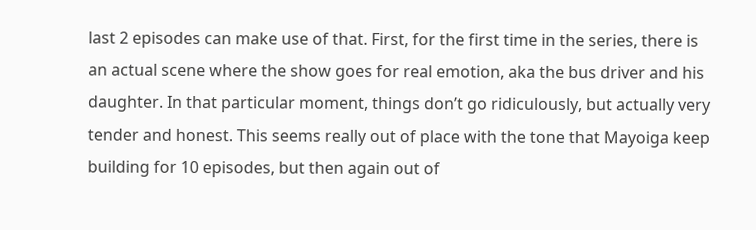last 2 episodes can make use of that. First, for the first time in the series, there is an actual scene where the show goes for real emotion, aka the bus driver and his daughter. In that particular moment, things don’t go ridiculously, but actually very tender and honest. This seems really out of place with the tone that Mayoiga keep building for 10 episodes, but then again out of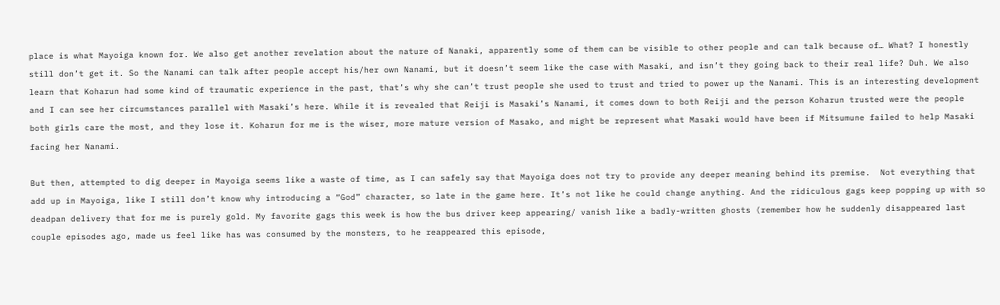place is what Mayoiga known for. We also get another revelation about the nature of Nanaki, apparently some of them can be visible to other people and can talk because of… What? I honestly still don’t get it. So the Nanami can talk after people accept his/her own Nanami, but it doesn’t seem like the case with Masaki, and isn’t they going back to their real life? Duh. We also learn that Koharun had some kind of traumatic experience in the past, that’s why she can’t trust people she used to trust and tried to power up the Nanami. This is an interesting development and I can see her circumstances parallel with Masaki’s here. While it is revealed that Reiji is Masaki’s Nanami, it comes down to both Reiji and the person Koharun trusted were the people both girls care the most, and they lose it. Koharun for me is the wiser, more mature version of Masako, and might be represent what Masaki would have been if Mitsumune failed to help Masaki facing her Nanami.

But then, attempted to dig deeper in Mayoiga seems like a waste of time, as I can safely say that Mayoiga does not try to provide any deeper meaning behind its premise.  Not everything that add up in Mayoiga, like I still don’t know why introducing a “God” character, so late in the game here. It’s not like he could change anything. And the ridiculous gags keep popping up with so deadpan delivery that for me is purely gold. My favorite gags this week is how the bus driver keep appearing/ vanish like a badly-written ghosts (remember how he suddenly disappeared last couple episodes ago, made us feel like has was consumed by the monsters, to he reappeared this episode,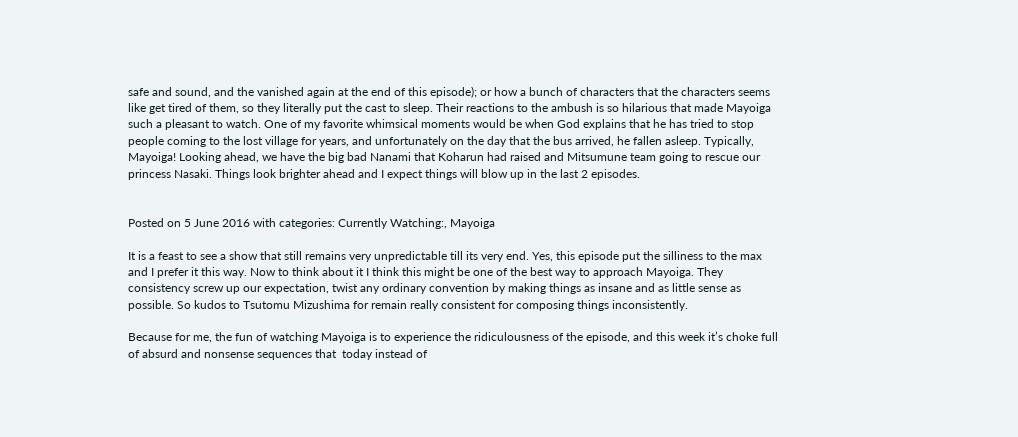safe and sound, and the vanished again at the end of this episode); or how a bunch of characters that the characters seems like get tired of them, so they literally put the cast to sleep. Their reactions to the ambush is so hilarious that made Mayoiga such a pleasant to watch. One of my favorite whimsical moments would be when God explains that he has tried to stop people coming to the lost village for years, and unfortunately on the day that the bus arrived, he fallen asleep. Typically, Mayoiga! Looking ahead, we have the big bad Nanami that Koharun had raised and Mitsumune team going to rescue our princess Nasaki. Things look brighter ahead and I expect things will blow up in the last 2 episodes.


Posted on 5 June 2016 with categories: Currently Watching:, Mayoiga

It is a feast to see a show that still remains very unpredictable till its very end. Yes, this episode put the silliness to the max and I prefer it this way. Now to think about it I think this might be one of the best way to approach Mayoiga. They consistency screw up our expectation, twist any ordinary convention by making things as insane and as little sense as possible. So kudos to Tsutomu Mizushima for remain really consistent for composing things inconsistently.

Because for me, the fun of watching Mayoiga is to experience the ridiculousness of the episode, and this week it’s choke full of absurd and nonsense sequences that  today instead of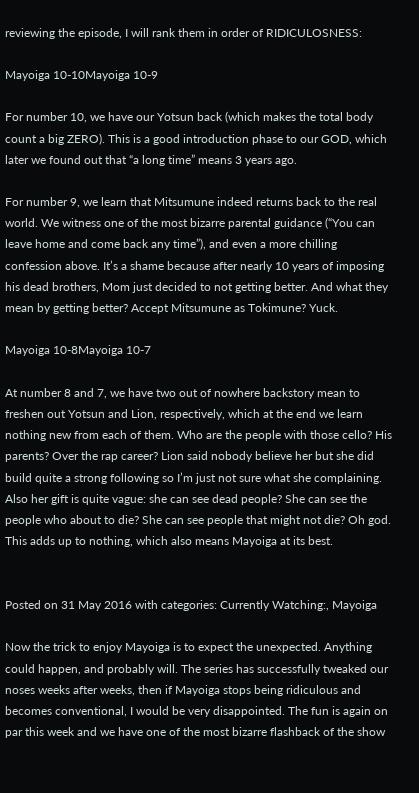reviewing the episode, I will rank them in order of RIDICULOSNESS:

Mayoiga 10-10Mayoiga 10-9

For number 10, we have our Yotsun back (which makes the total body count a big ZERO). This is a good introduction phase to our GOD, which later we found out that “a long time” means 3 years ago.

For number 9, we learn that Mitsumune indeed returns back to the real world. We witness one of the most bizarre parental guidance (“You can leave home and come back any time”), and even a more chilling confession above. It’s a shame because after nearly 10 years of imposing his dead brothers, Mom just decided to not getting better. And what they mean by getting better? Accept Mitsumune as Tokimune? Yuck.

Mayoiga 10-8Mayoiga 10-7

At number 8 and 7, we have two out of nowhere backstory mean to freshen out Yotsun and Lion, respectively, which at the end we learn nothing new from each of them. Who are the people with those cello? His parents? Over the rap career? Lion said nobody believe her but she did build quite a strong following so I’m just not sure what she complaining. Also her gift is quite vague: she can see dead people? She can see the people who about to die? She can see people that might not die? Oh god. This adds up to nothing, which also means Mayoiga at its best.


Posted on 31 May 2016 with categories: Currently Watching:, Mayoiga

Now the trick to enjoy Mayoiga is to expect the unexpected. Anything could happen, and probably will. The series has successfully tweaked our noses weeks after weeks, then if Mayoiga stops being ridiculous and becomes conventional, I would be very disappointed. The fun is again on par this week and we have one of the most bizarre flashback of the show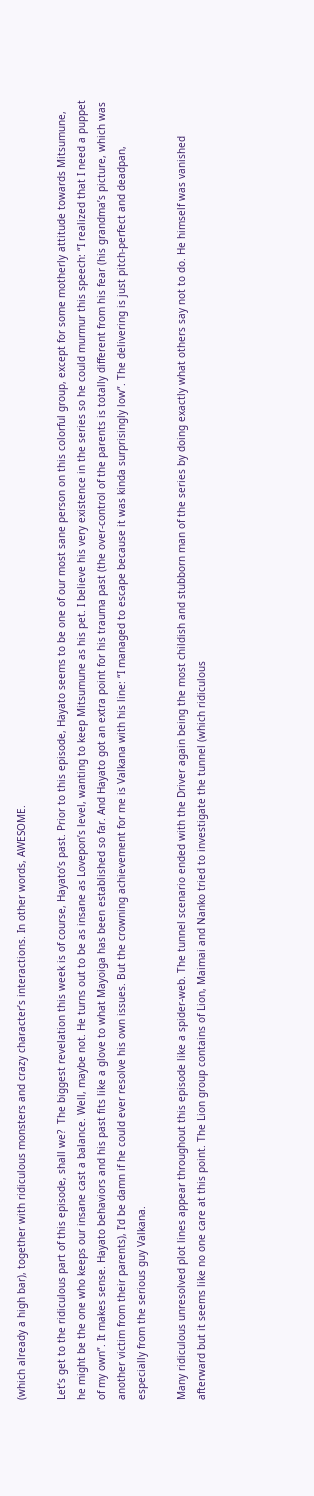(which already a high bar), together with ridiculous monsters and crazy character’s interactions. In other words, AWESOME.

Let’s get to the ridiculous part of this episode, shall we?  The biggest revelation this week is of course, Hayato’s past. Prior to this episode, Hayato seems to be one of our most sane person on this colorful group, except for some motherly attitude towards Mitsumune, he might be the one who keeps our insane cast a balance. Well, maybe not. He turns out to be as insane as Lovepon’s level, wanting to keep Mitsumune as his pet. I believe his very existence in the series so he could murmur this speech: “I realized that I need a puppet of my own”. It makes sense. Hayato behaviors and his past fits like a glove to what Mayoiga has been established so far. And Hayato got an extra point for his trauma past (the over-control of the parents is totally different from his fear (his grandma’s picture, which was another victim from their parents), I’d be damn if he could ever resolve his own issues. But the crowning achievement for me is Valkana with his line: “I managed to escape because it was kinda surprisingly low”. The delivering is just pitch-perfect and deadpan, especially from the serious guy Valkana.

Many ridiculous unresolved plot lines appear throughout this episode like a spider-web. The tunnel scenario ended with the Driver again being the most childish and stubborn man of the series by doing exactly what others say not to do. He himself was vanished afterward but it seems like no one care at this point. The Lion group contains of Lion, Maimai and Nanko tried to investigate the tunnel (which ridiculous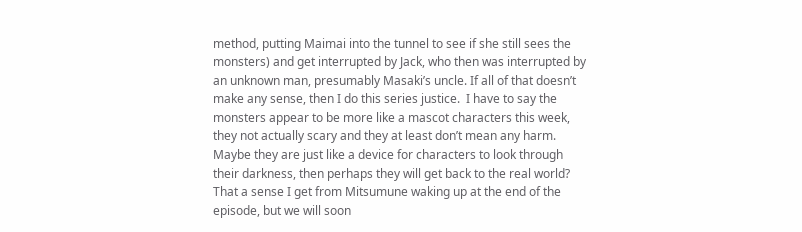method, putting Maimai into the tunnel to see if she still sees the monsters) and get interrupted by Jack, who then was interrupted by an unknown man, presumably Masaki’s uncle. If all of that doesn’t make any sense, then I do this series justice.  I have to say the monsters appear to be more like a mascot characters this week, they not actually scary and they at least don’t mean any harm. Maybe they are just like a device for characters to look through their darkness, then perhaps they will get back to the real world? That a sense I get from Mitsumune waking up at the end of the episode, but we will soon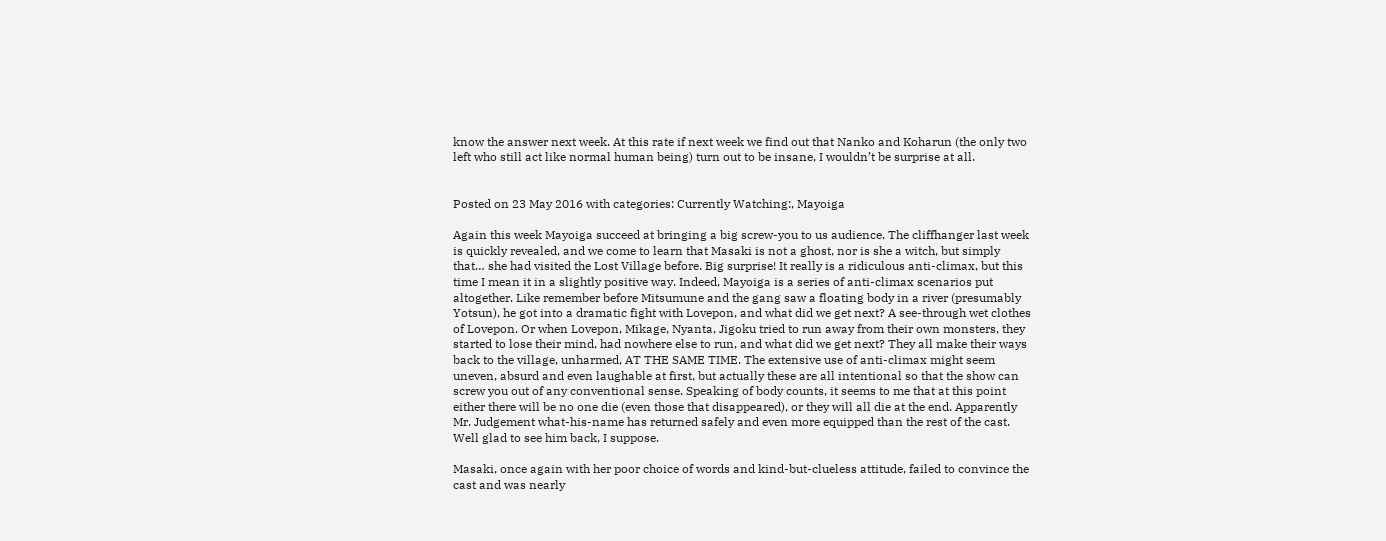know the answer next week. At this rate if next week we find out that Nanko and Koharun (the only two left who still act like normal human being) turn out to be insane, I wouldn’t be surprise at all.


Posted on 23 May 2016 with categories: Currently Watching:, Mayoiga

Again this week Mayoiga succeed at bringing a big screw-you to us audience. The cliffhanger last week is quickly revealed, and we come to learn that Masaki is not a ghost, nor is she a witch, but simply that… she had visited the Lost Village before. Big surprise! It really is a ridiculous anti-climax, but this time I mean it in a slightly positive way. Indeed, Mayoiga is a series of anti-climax scenarios put altogether. Like remember before Mitsumune and the gang saw a floating body in a river (presumably Yotsun), he got into a dramatic fight with Lovepon, and what did we get next? A see-through wet clothes of Lovepon. Or when Lovepon, Mikage, Nyanta, Jigoku tried to run away from their own monsters, they started to lose their mind, had nowhere else to run, and what did we get next? They all make their ways back to the village, unharmed, AT THE SAME TIME. The extensive use of anti-climax might seem uneven, absurd and even laughable at first, but actually these are all intentional so that the show can screw you out of any conventional sense. Speaking of body counts, it seems to me that at this point either there will be no one die (even those that disappeared), or they will all die at the end. Apparently Mr. Judgement what-his-name has returned safely and even more equipped than the rest of the cast. Well glad to see him back, I suppose.

Masaki, once again with her poor choice of words and kind-but-clueless attitude, failed to convince the cast and was nearly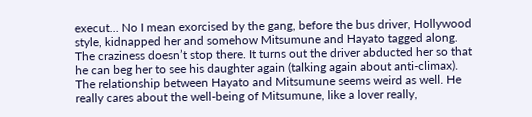execut… No I mean exorcised by the gang, before the bus driver, Hollywood style, kidnapped her and somehow Mitsumune and Hayato tagged along. The craziness doesn’t stop there. It turns out the driver abducted her so that he can beg her to see his daughter again (talking again about anti-climax). The relationship between Hayato and Mitsumune seems weird as well. He really cares about the well-being of Mitsumune, like a lover really,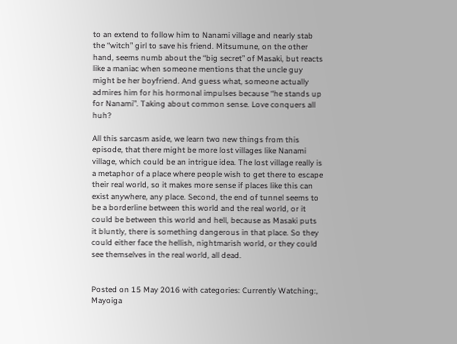to an extend to follow him to Nanami village and nearly stab the “witch” girl to save his friend. Mitsumune, on the other hand, seems numb about the “big secret” of Masaki, but reacts like a maniac when someone mentions that the uncle guy might be her boyfriend. And guess what, someone actually admires him for his hormonal impulses because “he stands up for Nanami”. Taking about common sense. Love conquers all huh?

All this sarcasm aside, we learn two new things from this episode, that there might be more lost villages like Nanami village, which could be an intrigue idea. The lost village really is a metaphor of a place where people wish to get there to escape their real world, so it makes more sense if places like this can exist anywhere, any place. Second, the end of tunnel seems to be a borderline between this world and the real world, or it could be between this world and hell, because as Masaki puts it bluntly, there is something dangerous in that place. So they could either face the hellish, nightmarish world, or they could see themselves in the real world, all dead.


Posted on 15 May 2016 with categories: Currently Watching:, Mayoiga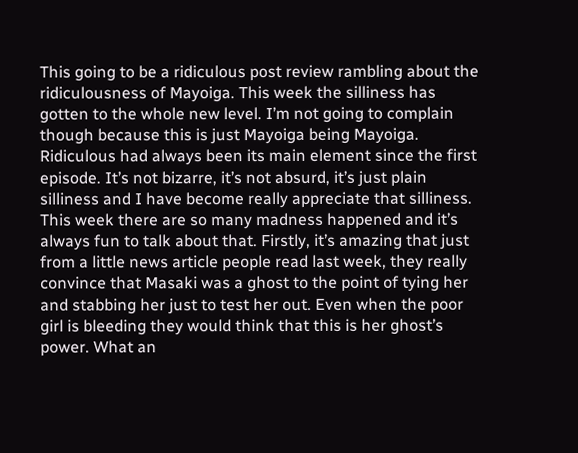This going to be a ridiculous post review rambling about the ridiculousness of Mayoiga. This week the silliness has gotten to the whole new level. I’m not going to complain though because this is just Mayoiga being Mayoiga. Ridiculous had always been its main element since the first episode. It’s not bizarre, it’s not absurd, it’s just plain silliness and I have become really appreciate that silliness. This week there are so many madness happened and it’s always fun to talk about that. Firstly, it’s amazing that just from a little news article people read last week, they really convince that Masaki was a ghost to the point of tying her and stabbing her just to test her out. Even when the poor girl is bleeding they would think that this is her ghost’s power. What an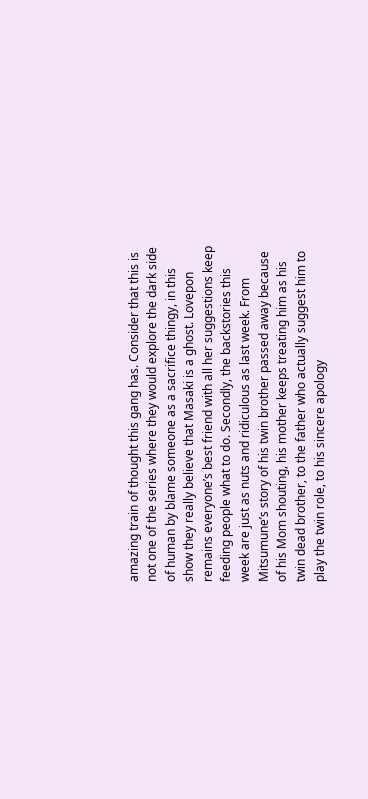amazing train of thought this gang has. Consider that this is not one of the series where they would explore the dark side of human by blame someone as a sacrifice thingy, in this show they really believe that Masaki is a ghost. Lovepon remains everyone’s best friend with all her suggestions keep feeding people what to do. Secondly, the backstories this week are just as nuts and ridiculous as last week. From Mitsumune’s story of his twin brother passed away because of his Mom shouting, his mother keeps treating him as his twin dead brother, to the father who actually suggest him to play the twin role, to his sincere apology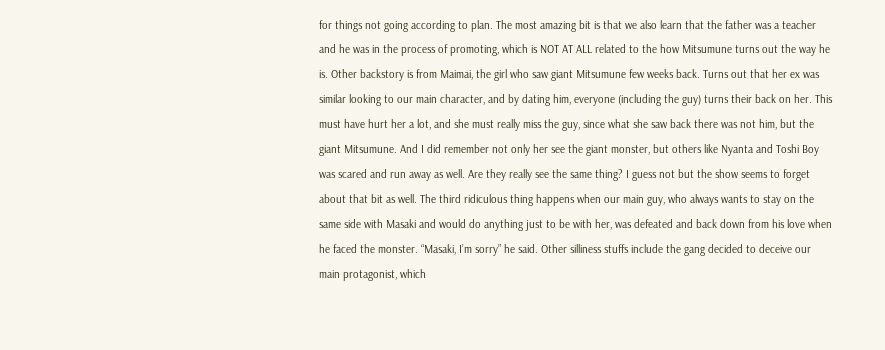for things not going according to plan. The most amazing bit is that we also learn that the father was a teacher and he was in the process of promoting, which is NOT AT ALL related to the how Mitsumune turns out the way he is. Other backstory is from Maimai, the girl who saw giant Mitsumune few weeks back. Turns out that her ex was similar looking to our main character, and by dating him, everyone (including the guy) turns their back on her. This must have hurt her a lot, and she must really miss the guy, since what she saw back there was not him, but the giant Mitsumune. And I did remember not only her see the giant monster, but others like Nyanta and Toshi Boy was scared and run away as well. Are they really see the same thing? I guess not but the show seems to forget about that bit as well. The third ridiculous thing happens when our main guy, who always wants to stay on the same side with Masaki and would do anything just to be with her, was defeated and back down from his love when he faced the monster. “Masaki, I’m sorry” he said. Other silliness stuffs include the gang decided to deceive our main protagonist, which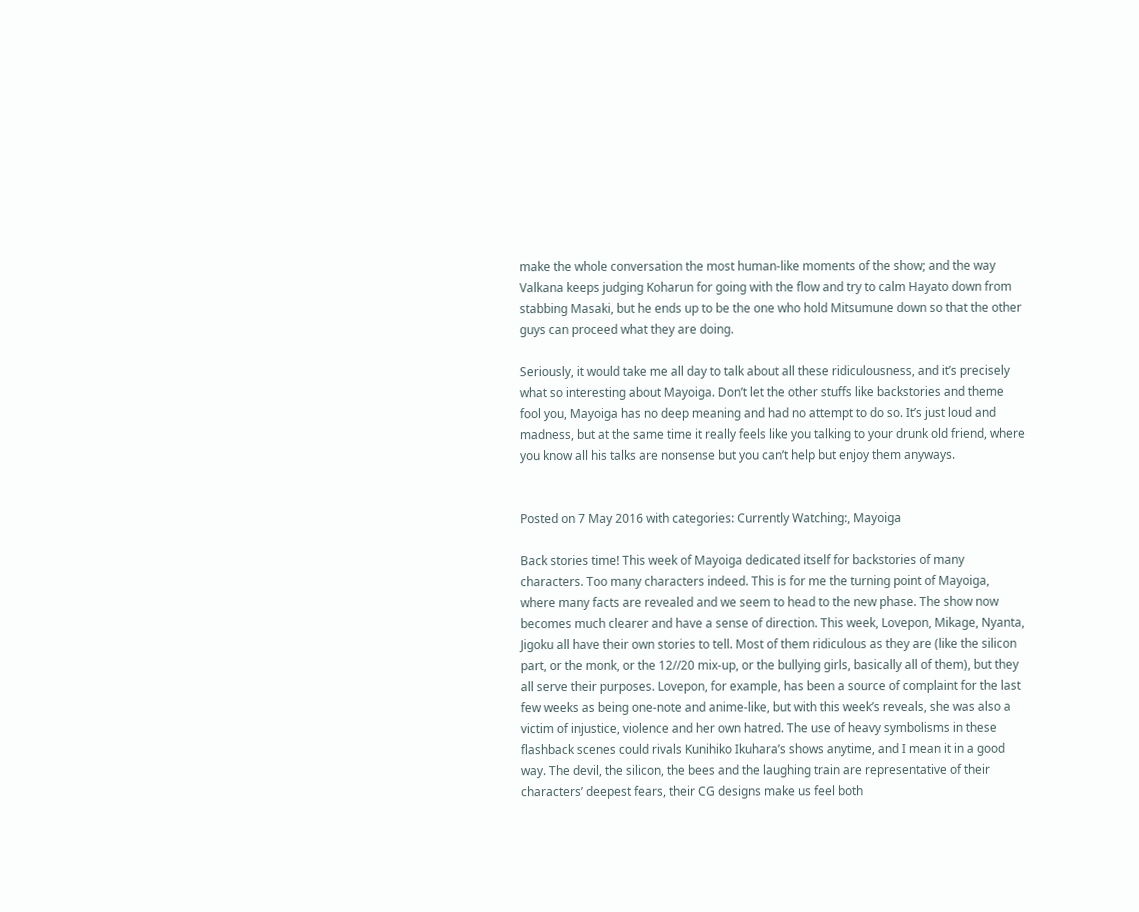make the whole conversation the most human-like moments of the show; and the way Valkana keeps judging Koharun for going with the flow and try to calm Hayato down from stabbing Masaki, but he ends up to be the one who hold Mitsumune down so that the other guys can proceed what they are doing.

Seriously, it would take me all day to talk about all these ridiculousness, and it’s precisely what so interesting about Mayoiga. Don’t let the other stuffs like backstories and theme fool you, Mayoiga has no deep meaning and had no attempt to do so. It’s just loud and madness, but at the same time it really feels like you talking to your drunk old friend, where you know all his talks are nonsense but you can’t help but enjoy them anyways.


Posted on 7 May 2016 with categories: Currently Watching:, Mayoiga

Back stories time! This week of Mayoiga dedicated itself for backstories of many characters. Too many characters indeed. This is for me the turning point of Mayoiga, where many facts are revealed and we seem to head to the new phase. The show now becomes much clearer and have a sense of direction. This week, Lovepon, Mikage, Nyanta, Jigoku all have their own stories to tell. Most of them ridiculous as they are (like the silicon part, or the monk, or the 12//20 mix-up, or the bullying girls, basically all of them), but they all serve their purposes. Lovepon, for example, has been a source of complaint for the last few weeks as being one-note and anime-like, but with this week’s reveals, she was also a victim of injustice, violence and her own hatred. The use of heavy symbolisms in these flashback scenes could rivals Kunihiko Ikuhara’s shows anytime, and I mean it in a good way. The devil, the silicon, the bees and the laughing train are representative of their characters’ deepest fears, their CG designs make us feel both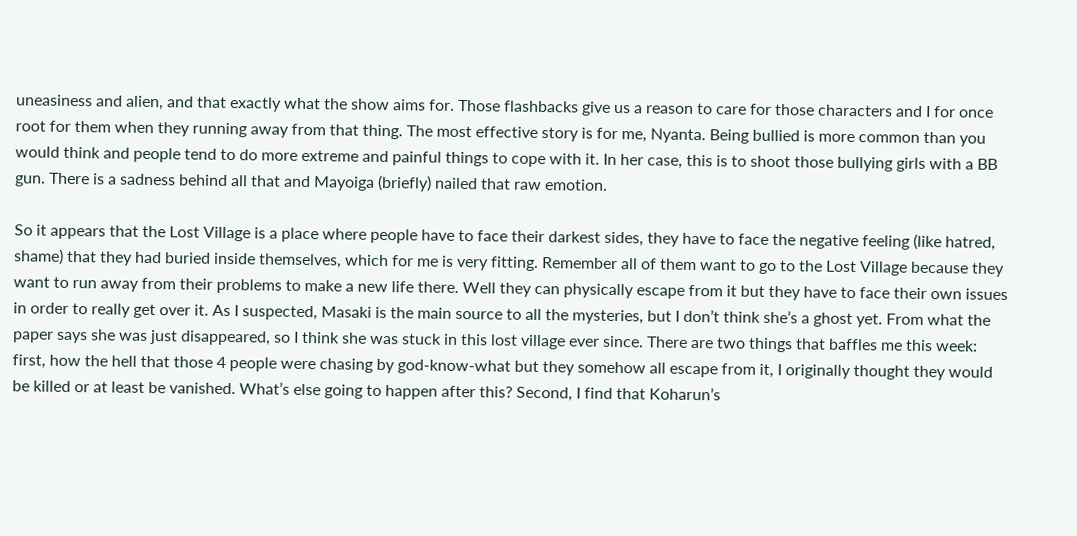uneasiness and alien, and that exactly what the show aims for. Those flashbacks give us a reason to care for those characters and I for once root for them when they running away from that thing. The most effective story is for me, Nyanta. Being bullied is more common than you would think and people tend to do more extreme and painful things to cope with it. In her case, this is to shoot those bullying girls with a BB gun. There is a sadness behind all that and Mayoiga (briefly) nailed that raw emotion.

So it appears that the Lost Village is a place where people have to face their darkest sides, they have to face the negative feeling (like hatred, shame) that they had buried inside themselves, which for me is very fitting. Remember all of them want to go to the Lost Village because they want to run away from their problems to make a new life there. Well they can physically escape from it but they have to face their own issues in order to really get over it. As I suspected, Masaki is the main source to all the mysteries, but I don’t think she’s a ghost yet. From what the paper says she was just disappeared, so I think she was stuck in this lost village ever since. There are two things that baffles me this week: first, how the hell that those 4 people were chasing by god-know-what but they somehow all escape from it, I originally thought they would be killed or at least be vanished. What’s else going to happen after this? Second, I find that Koharun’s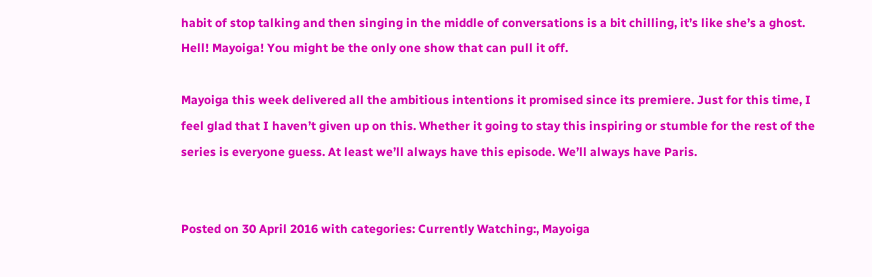habit of stop talking and then singing in the middle of conversations is a bit chilling, it’s like she’s a ghost. Hell! Mayoiga! You might be the only one show that can pull it off.

Mayoiga this week delivered all the ambitious intentions it promised since its premiere. Just for this time, I feel glad that I haven’t given up on this. Whether it going to stay this inspiring or stumble for the rest of the series is everyone guess. At least we’ll always have this episode. We’ll always have Paris.


Posted on 30 April 2016 with categories: Currently Watching:, Mayoiga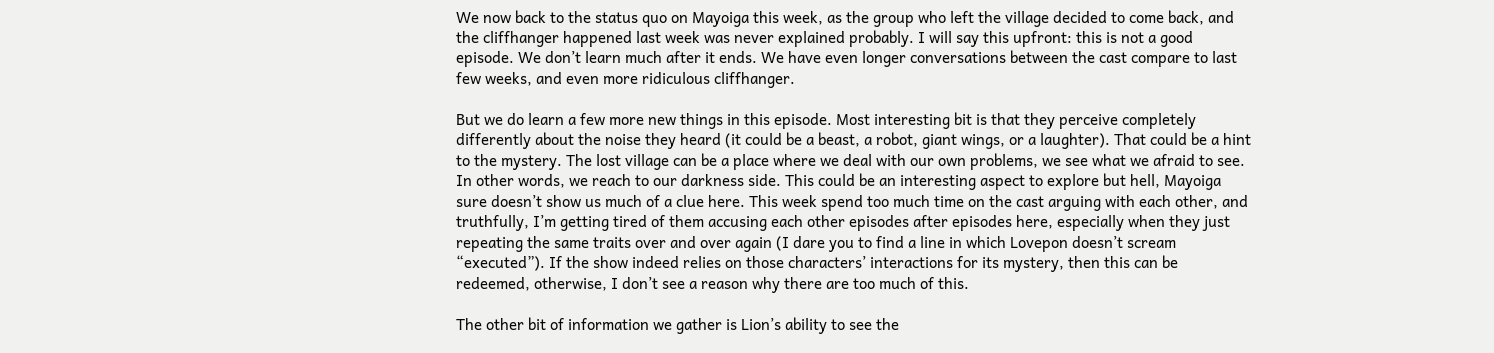We now back to the status quo on Mayoiga this week, as the group who left the village decided to come back, and the cliffhanger happened last week was never explained probably. I will say this upfront: this is not a good episode. We don’t learn much after it ends. We have even longer conversations between the cast compare to last few weeks, and even more ridiculous cliffhanger.

But we do learn a few more new things in this episode. Most interesting bit is that they perceive completely differently about the noise they heard (it could be a beast, a robot, giant wings, or a laughter). That could be a hint to the mystery. The lost village can be a place where we deal with our own problems, we see what we afraid to see. In other words, we reach to our darkness side. This could be an interesting aspect to explore but hell, Mayoiga sure doesn’t show us much of a clue here. This week spend too much time on the cast arguing with each other, and truthfully, I’m getting tired of them accusing each other episodes after episodes here, especially when they just repeating the same traits over and over again (I dare you to find a line in which Lovepon doesn’t scream “executed”). If the show indeed relies on those characters’ interactions for its mystery, then this can be redeemed, otherwise, I don’t see a reason why there are too much of this.

The other bit of information we gather is Lion’s ability to see the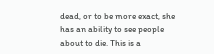dead, or to be more exact, she has an ability to see people about to die. This is a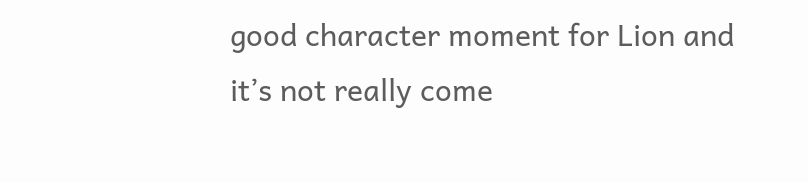good character moment for Lion and it’s not really come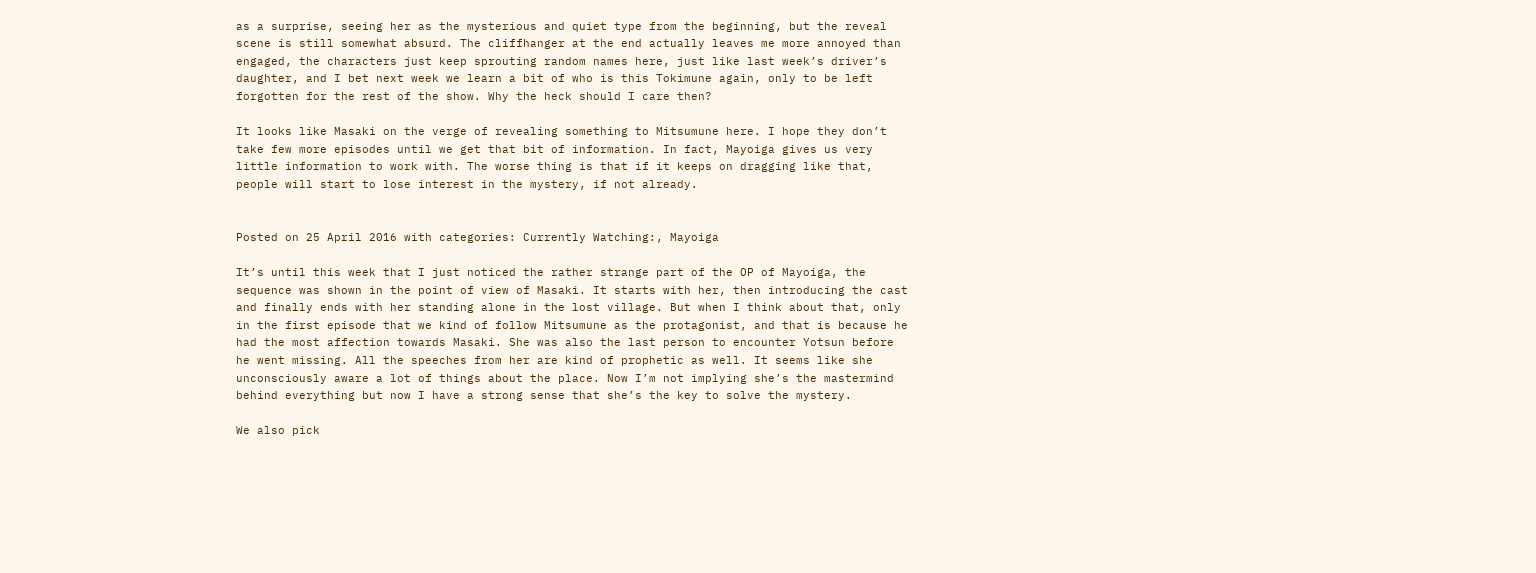as a surprise, seeing her as the mysterious and quiet type from the beginning, but the reveal scene is still somewhat absurd. The cliffhanger at the end actually leaves me more annoyed than engaged, the characters just keep sprouting random names here, just like last week’s driver’s daughter, and I bet next week we learn a bit of who is this Tokimune again, only to be left forgotten for the rest of the show. Why the heck should I care then?

It looks like Masaki on the verge of revealing something to Mitsumune here. I hope they don’t take few more episodes until we get that bit of information. In fact, Mayoiga gives us very little information to work with. The worse thing is that if it keeps on dragging like that, people will start to lose interest in the mystery, if not already.


Posted on 25 April 2016 with categories: Currently Watching:, Mayoiga

It’s until this week that I just noticed the rather strange part of the OP of Mayoiga, the sequence was shown in the point of view of Masaki. It starts with her, then introducing the cast and finally ends with her standing alone in the lost village. But when I think about that, only in the first episode that we kind of follow Mitsumune as the protagonist, and that is because he had the most affection towards Masaki. She was also the last person to encounter Yotsun before he went missing. All the speeches from her are kind of prophetic as well. It seems like she unconsciously aware a lot of things about the place. Now I’m not implying she’s the mastermind behind everything but now I have a strong sense that she’s the key to solve the mystery.

We also pick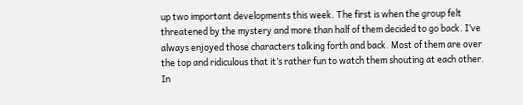up two important developments this week. The first is when the group felt threatened by the mystery and more than half of them decided to go back. I’ve always enjoyed those characters talking forth and back. Most of them are over the top and ridiculous that it’s rather fun to watch them shouting at each other. In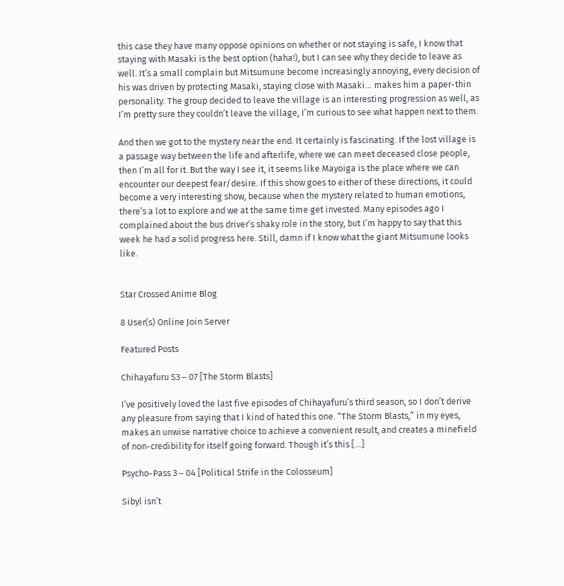this case they have many oppose opinions on whether or not staying is safe, I know that staying with Masaki is the best option (haha!), but I can see why they decide to leave as well. It’s a small complain but Mitsumune become increasingly annoying, every decision of his was driven by protecting Masaki, staying close with Masaki… makes him a paper-thin personality. The group decided to leave the village is an interesting progression as well, as I’m pretty sure they couldn’t leave the village, I’m curious to see what happen next to them.

And then we got to the mystery near the end. It certainly is fascinating. If the lost village is a passage way between the life and afterlife, where we can meet deceased close people, then I’m all for it. But the way I see it, it seems like Mayoiga is the place where we can encounter our deepest fear/desire. If this show goes to either of these directions, it could become a very interesting show, because when the mystery related to human emotions, there’s a lot to explore and we at the same time get invested. Many episodes ago I complained about the bus driver’s shaky role in the story, but I’m happy to say that this week he had a solid progress here. Still, damn if I know what the giant Mitsumune looks like.


Star Crossed Anime Blog

8 User(s) Online Join Server

Featured Posts

Chihayafuru S3 – 07 [The Storm Blasts]

I’ve positively loved the last five episodes of Chihayafuru’s third season, so I don’t derive any pleasure from saying that I kind of hated this one. “The Storm Blasts,” in my eyes, makes an unwise narrative choice to achieve a convenient result, and creates a minefield of non-credibility for itself going forward. Though it’s this […]

Psycho-Pass 3 – 04 [Political Strife in the Colosseum]

Sibyl isn’t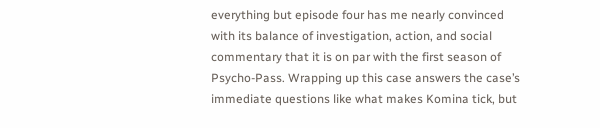everything but episode four has me nearly convinced with its balance of investigation, action, and social commentary that it is on par with the first season of Psycho-Pass. Wrapping up this case answers the case’s immediate questions like what makes Komina tick, but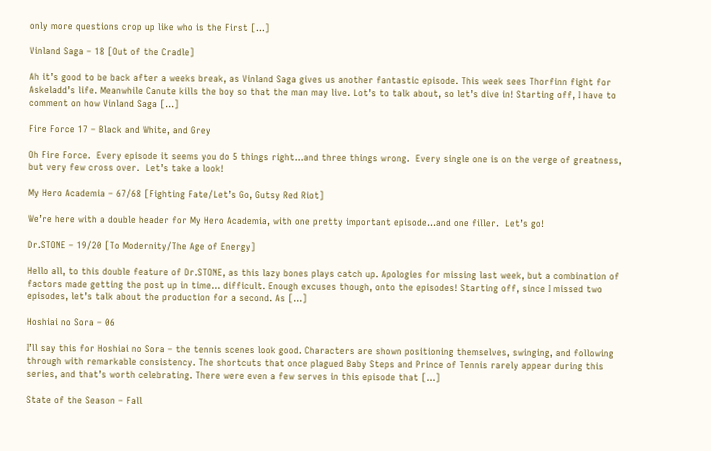only more questions crop up like who is the First […]

Vinland Saga – 18 [Out of the Cradle]

Ah it’s good to be back after a weeks break, as Vinland Saga gives us another fantastic episode. This week sees Thorfinn fight for Askeladd’s life. Meanwhile Canute kills the boy so that the man may live. Lot’s to talk about, so let’s dive in! Starting off, I have to comment on how Vinland Saga […]

Fire Force 17 – Black and White, and Grey

Oh Fire Force.  Every episode it seems you do 5 things right…and three things wrong.  Every single one is on the verge of greatness, but very few cross over.  Let’s take a look!

My Hero Academia – 67/68 [Fighting Fate/Let’s Go, Gutsy Red Riot]

We’re here with a double header for My Hero Academia, with one pretty important episode…and one filler.  Let’s go!

Dr.STONE – 19/20 [To Modernity/The Age of Energy]

Hello all, to this double feature of Dr.STONE, as this lazy bones plays catch up. Apologies for missing last week, but a combination of factors made getting the post up in time… difficult. Enough excuses though, onto the episodes! Starting off, since I missed two episodes, let’s talk about the production for a second. As […]

Hoshiai no Sora – 06

I’ll say this for Hoshiai no Sora – the tennis scenes look good. Characters are shown positioning themselves, swinging, and following through with remarkable consistency. The shortcuts that once plagued Baby Steps and Prince of Tennis rarely appear during this series, and that’s worth celebrating. There were even a few serves in this episode that […]

State of the Season – Fall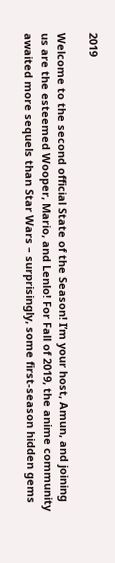2019

Welcome to the second official State of the Season! I’m your host, Amun, and joining us are the esteemed Wooper, Mario, and Lenlo! For Fall of 2019, the anime community awaited more sequels than Star Wars – surprisingly, some first-season hidden gems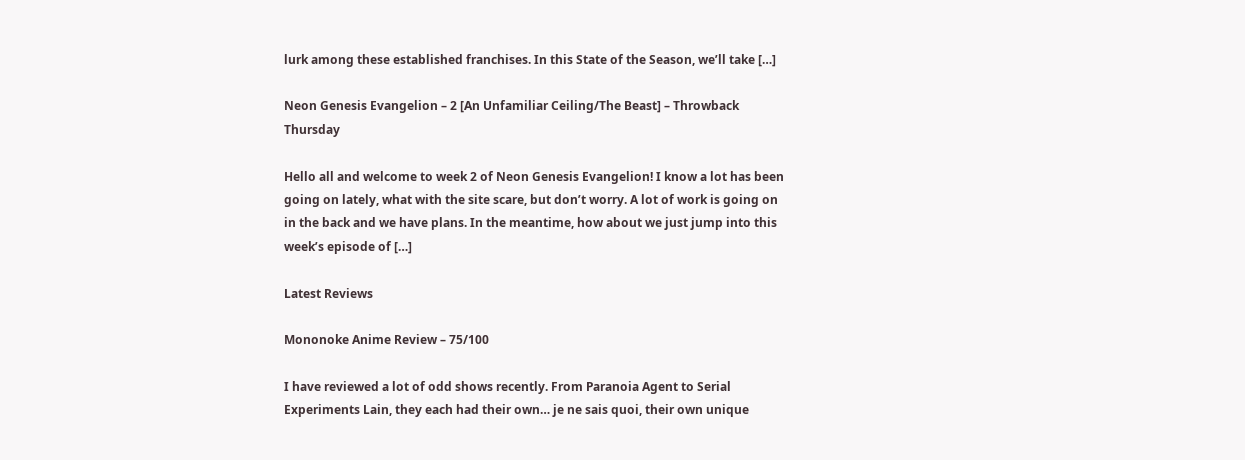lurk among these established franchises. In this State of the Season, we’ll take […]

Neon Genesis Evangelion – 2 [An Unfamiliar Ceiling/The Beast] – Throwback Thursday

Hello all and welcome to week 2 of Neon Genesis Evangelion! I know a lot has been going on lately, what with the site scare, but don’t worry. A lot of work is going on in the back and we have plans. In the meantime, how about we just jump into this week’s episode of […]

Latest Reviews

Mononoke Anime Review – 75/100

I have reviewed a lot of odd shows recently. From Paranoia Agent to Serial Experiments Lain, they each had their own… je ne sais quoi, their own unique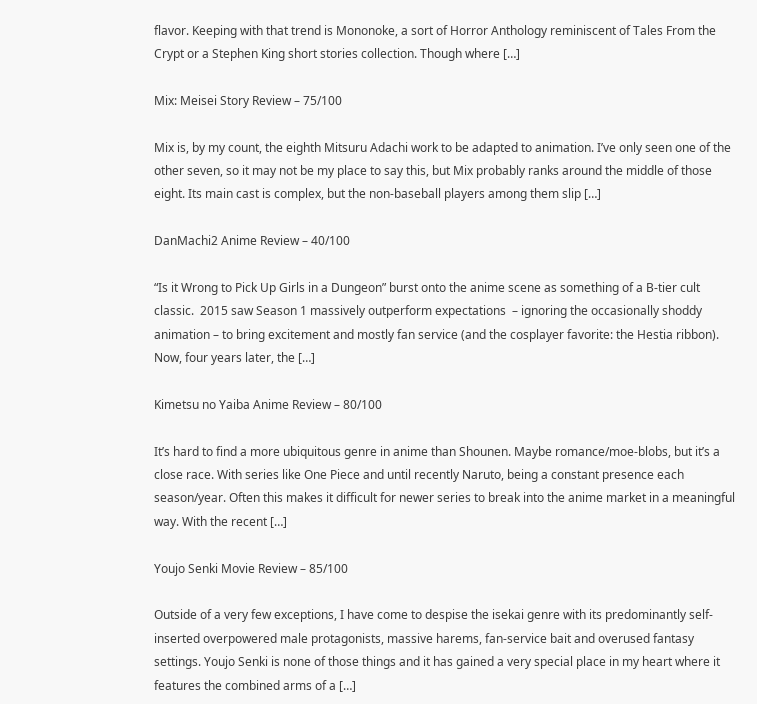flavor. Keeping with that trend is Mononoke, a sort of Horror Anthology reminiscent of Tales From the Crypt or a Stephen King short stories collection. Though where […]

Mix: Meisei Story Review – 75/100

Mix is, by my count, the eighth Mitsuru Adachi work to be adapted to animation. I’ve only seen one of the other seven, so it may not be my place to say this, but Mix probably ranks around the middle of those eight. Its main cast is complex, but the non-baseball players among them slip […]

DanMachi2 Anime Review – 40/100

“Is it Wrong to Pick Up Girls in a Dungeon” burst onto the anime scene as something of a B-tier cult classic.  2015 saw Season 1 massively outperform expectations  – ignoring the occasionally shoddy animation – to bring excitement and mostly fan service (and the cosplayer favorite: the Hestia ribbon).  Now, four years later, the […]

Kimetsu no Yaiba Anime Review – 80/100

It’s hard to find a more ubiquitous genre in anime than Shounen. Maybe romance/moe-blobs, but it’s a close race. With series like One Piece and until recently Naruto, being a constant presence each season/year. Often this makes it difficult for newer series to break into the anime market in a meaningful way. With the recent […]

Youjo Senki Movie Review – 85/100

Outside of a very few exceptions, I have come to despise the isekai genre with its predominantly self-inserted overpowered male protagonists, massive harems, fan-service bait and overused fantasy settings. Youjo Senki is none of those things and it has gained a very special place in my heart where it features the combined arms of a […]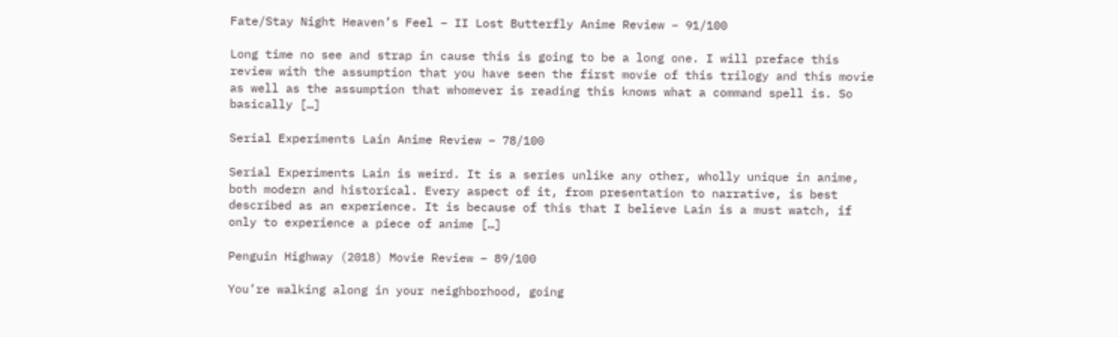Fate/Stay Night Heaven’s Feel – II Lost Butterfly Anime Review – 91/100

Long time no see and strap in cause this is going to be a long one. I will preface this review with the assumption that you have seen the first movie of this trilogy and this movie as well as the assumption that whomever is reading this knows what a command spell is. So basically […]

Serial Experiments Lain Anime Review – 78/100

Serial Experiments Lain is weird. It is a series unlike any other, wholly unique in anime, both modern and historical. Every aspect of it, from presentation to narrative, is best described as an experience. It is because of this that I believe Lain is a must watch, if only to experience a piece of anime […]

Penguin Highway (2018) Movie Review – 89/100

You’re walking along in your neighborhood, going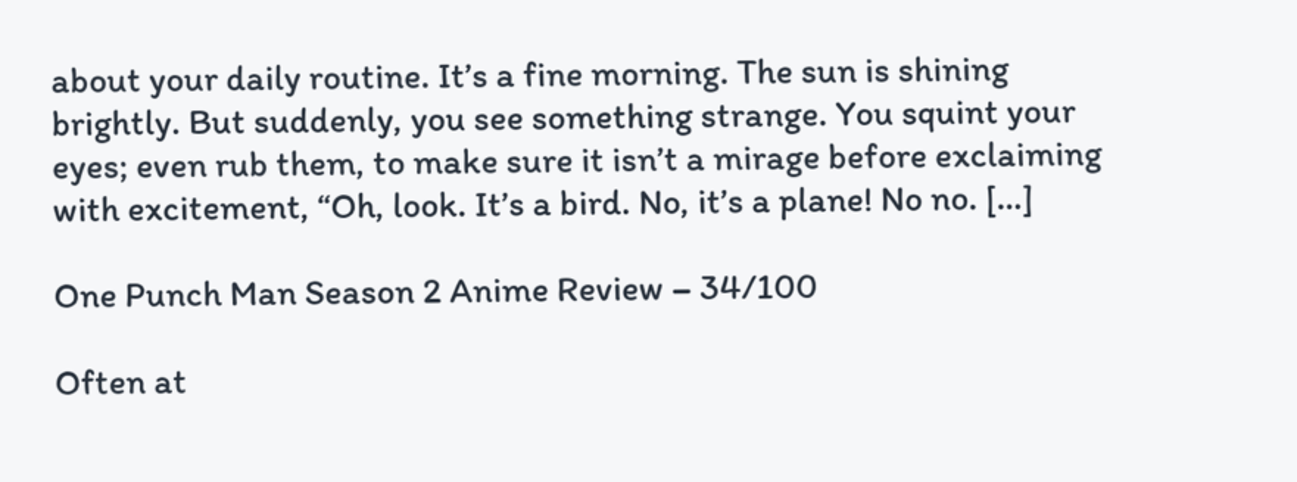about your daily routine. It’s a fine morning. The sun is shining brightly. But suddenly, you see something strange. You squint your eyes; even rub them, to make sure it isn’t a mirage before exclaiming with excitement, “Oh, look. It’s a bird. No, it’s a plane! No no. […]

One Punch Man Season 2 Anime Review – 34/100

Often at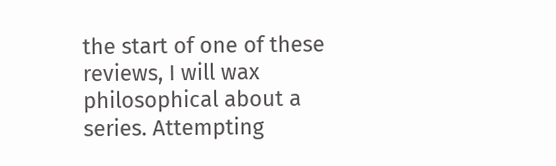the start of one of these reviews, I will wax philosophical about a series. Attempting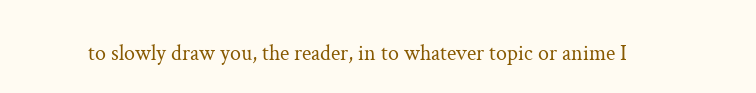to slowly draw you, the reader, in to whatever topic or anime I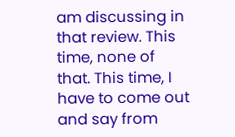am discussing in that review. This time, none of that. This time, I have to come out and say from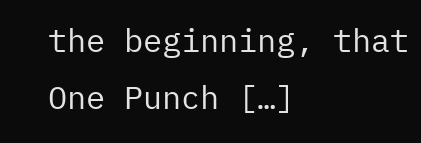the beginning, that One Punch […]